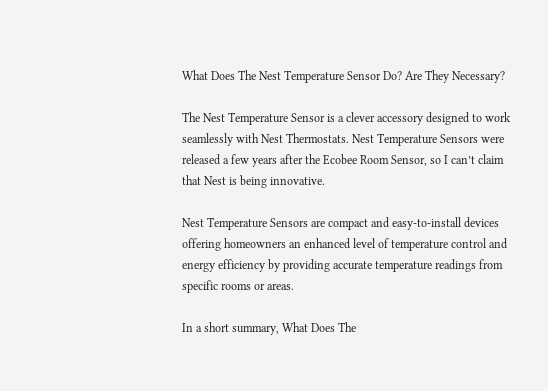What Does The Nest Temperature Sensor Do? Are They Necessary?

The Nest Temperature Sensor is a clever accessory designed to work seamlessly with Nest Thermostats. Nest Temperature Sensors were released a few years after the Ecobee Room Sensor, so I can’t claim that Nest is being innovative.

Nest Temperature Sensors are compact and easy-to-install devices offering homeowners an enhanced level of temperature control and energy efficiency by providing accurate temperature readings from specific rooms or areas.

In a short summary, What Does The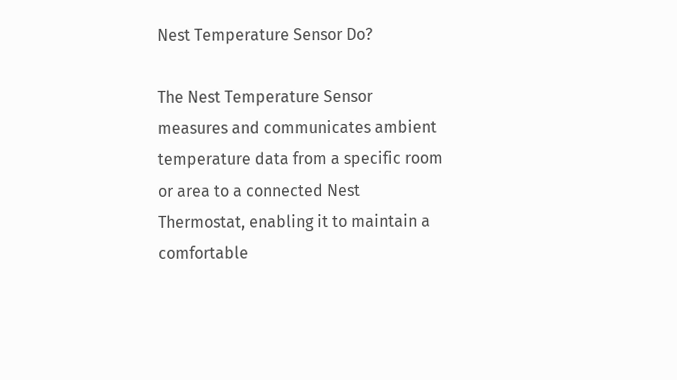Nest Temperature Sensor Do?

The Nest Temperature Sensor measures and communicates ambient temperature data from a specific room or area to a connected Nest Thermostat, enabling it to maintain a comfortable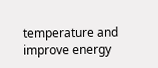temperature and improve energy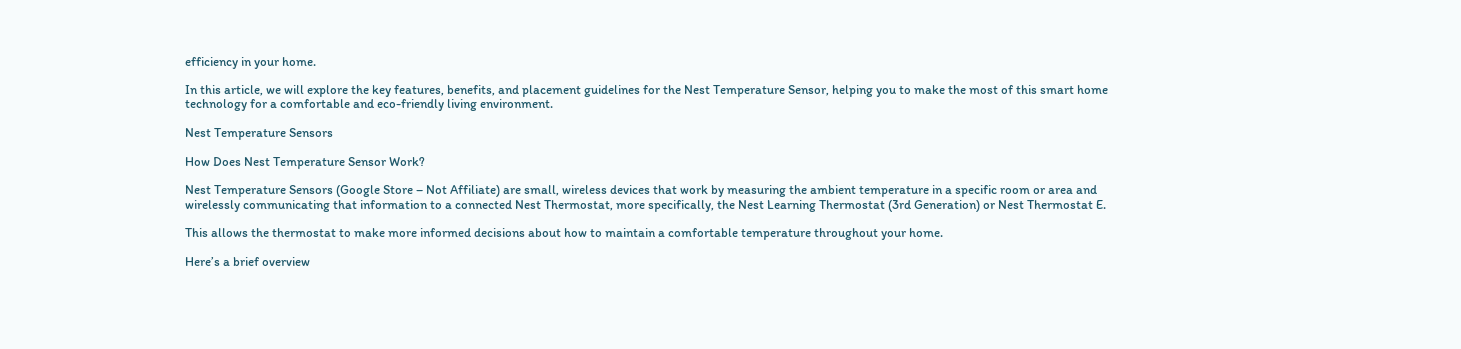efficiency in your home.

In this article, we will explore the key features, benefits, and placement guidelines for the Nest Temperature Sensor, helping you to make the most of this smart home technology for a comfortable and eco-friendly living environment.

Nest Temperature Sensors

How Does Nest Temperature Sensor Work?

Nest Temperature Sensors (Google Store – Not Affiliate) are small, wireless devices that work by measuring the ambient temperature in a specific room or area and wirelessly communicating that information to a connected Nest Thermostat, more specifically, the Nest Learning Thermostat (3rd Generation) or Nest Thermostat E.

This allows the thermostat to make more informed decisions about how to maintain a comfortable temperature throughout your home.

Here’s a brief overview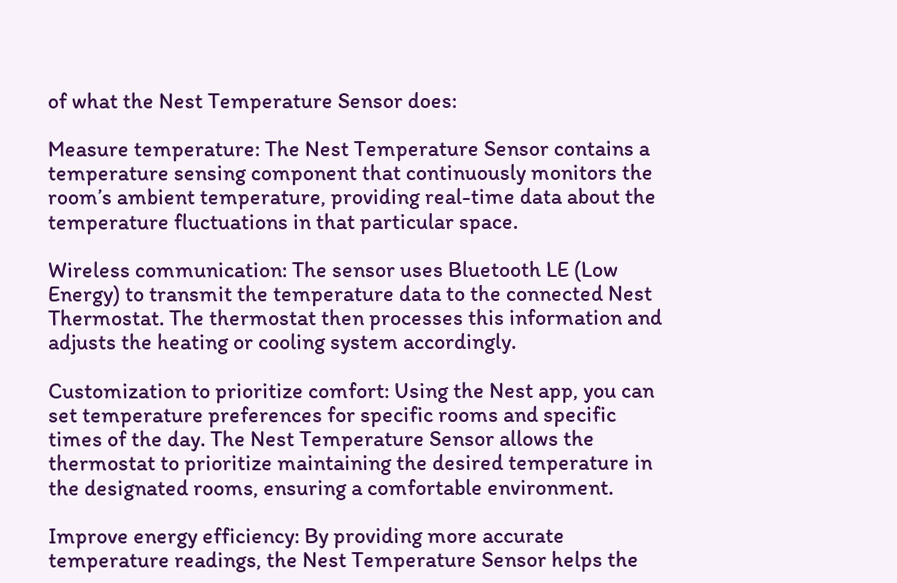of what the Nest Temperature Sensor does:

Measure temperature: The Nest Temperature Sensor contains a temperature sensing component that continuously monitors the room’s ambient temperature, providing real-time data about the temperature fluctuations in that particular space.

Wireless communication: The sensor uses Bluetooth LE (Low Energy) to transmit the temperature data to the connected Nest Thermostat. The thermostat then processes this information and adjusts the heating or cooling system accordingly.

Customization to prioritize comfort: Using the Nest app, you can set temperature preferences for specific rooms and specific times of the day. The Nest Temperature Sensor allows the thermostat to prioritize maintaining the desired temperature in the designated rooms, ensuring a comfortable environment.

Improve energy efficiency: By providing more accurate temperature readings, the Nest Temperature Sensor helps the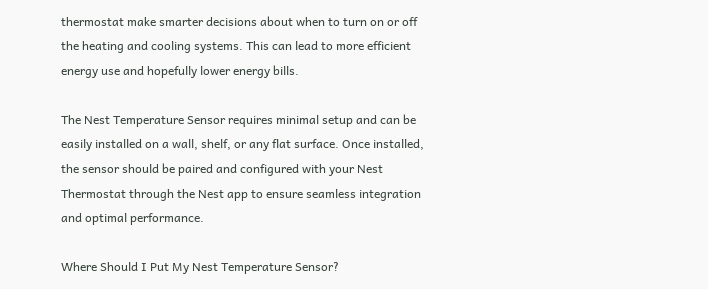thermostat make smarter decisions about when to turn on or off the heating and cooling systems. This can lead to more efficient energy use and hopefully lower energy bills.

The Nest Temperature Sensor requires minimal setup and can be easily installed on a wall, shelf, or any flat surface. Once installed, the sensor should be paired and configured with your Nest Thermostat through the Nest app to ensure seamless integration and optimal performance.

Where Should I Put My Nest Temperature Sensor?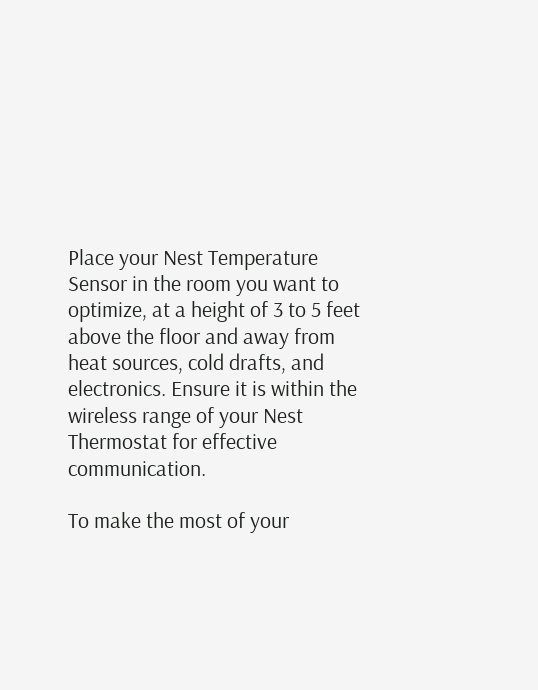Place your Nest Temperature Sensor in the room you want to optimize, at a height of 3 to 5 feet above the floor and away from heat sources, cold drafts, and electronics. Ensure it is within the wireless range of your Nest Thermostat for effective communication.

To make the most of your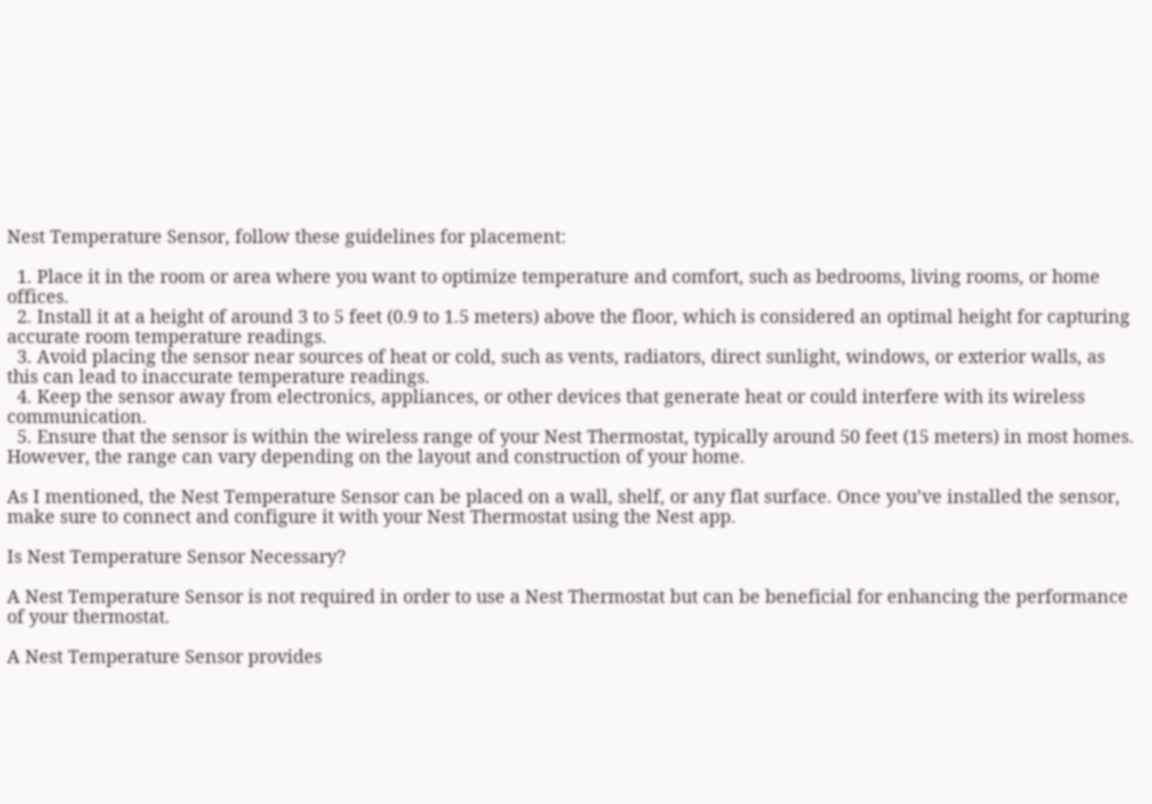Nest Temperature Sensor, follow these guidelines for placement:

  1. Place it in the room or area where you want to optimize temperature and comfort, such as bedrooms, living rooms, or home offices.
  2. Install it at a height of around 3 to 5 feet (0.9 to 1.5 meters) above the floor, which is considered an optimal height for capturing accurate room temperature readings.
  3. Avoid placing the sensor near sources of heat or cold, such as vents, radiators, direct sunlight, windows, or exterior walls, as this can lead to inaccurate temperature readings.
  4. Keep the sensor away from electronics, appliances, or other devices that generate heat or could interfere with its wireless communication.
  5. Ensure that the sensor is within the wireless range of your Nest Thermostat, typically around 50 feet (15 meters) in most homes. However, the range can vary depending on the layout and construction of your home.

As I mentioned, the Nest Temperature Sensor can be placed on a wall, shelf, or any flat surface. Once you’ve installed the sensor, make sure to connect and configure it with your Nest Thermostat using the Nest app.

Is Nest Temperature Sensor Necessary?

A Nest Temperature Sensor is not required in order to use a Nest Thermostat but can be beneficial for enhancing the performance of your thermostat.

A Nest Temperature Sensor provides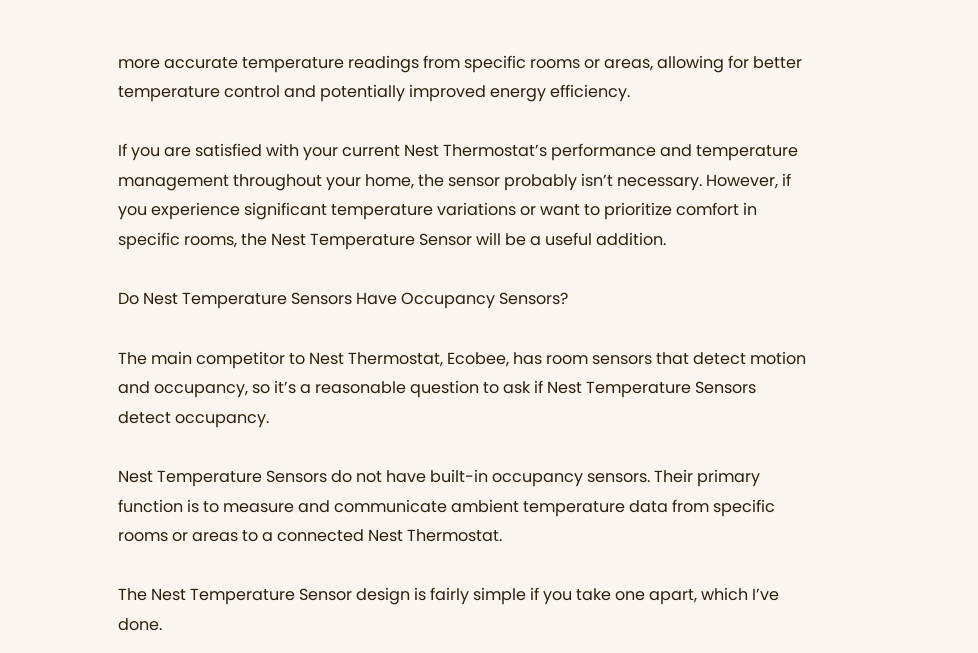more accurate temperature readings from specific rooms or areas, allowing for better temperature control and potentially improved energy efficiency.

If you are satisfied with your current Nest Thermostat’s performance and temperature management throughout your home, the sensor probably isn’t necessary. However, if you experience significant temperature variations or want to prioritize comfort in specific rooms, the Nest Temperature Sensor will be a useful addition.

Do Nest Temperature Sensors Have Occupancy Sensors?

The main competitor to Nest Thermostat, Ecobee, has room sensors that detect motion and occupancy, so it’s a reasonable question to ask if Nest Temperature Sensors detect occupancy.

Nest Temperature Sensors do not have built-in occupancy sensors. Their primary function is to measure and communicate ambient temperature data from specific rooms or areas to a connected Nest Thermostat.

The Nest Temperature Sensor design is fairly simple if you take one apart, which I’ve done.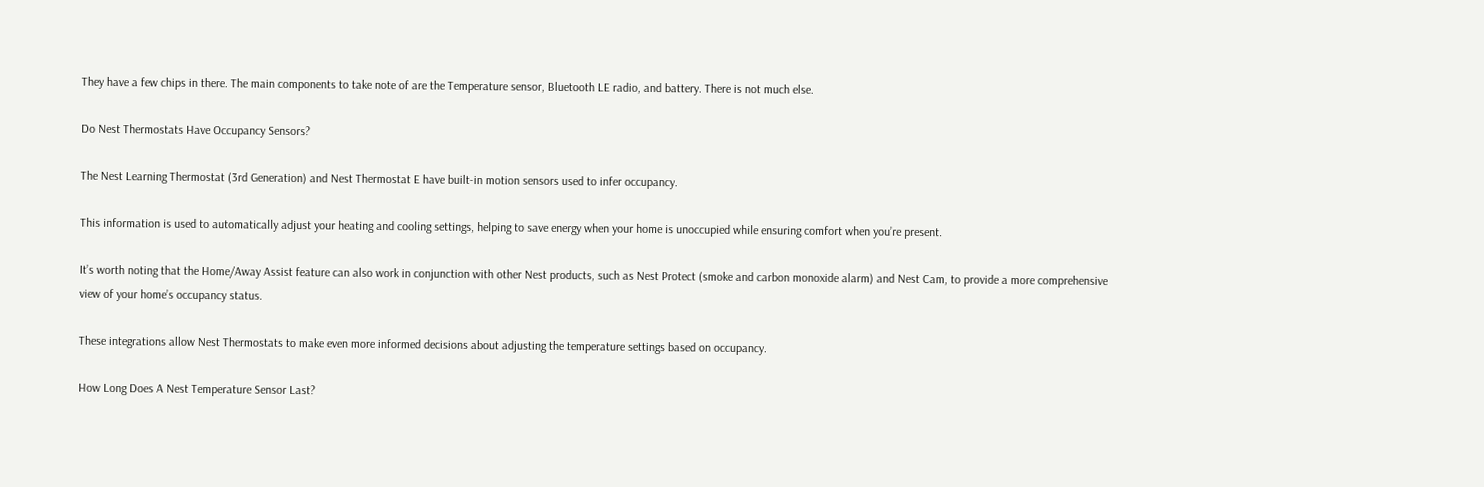They have a few chips in there. The main components to take note of are the Temperature sensor, Bluetooth LE radio, and battery. There is not much else.

Do Nest Thermostats Have Occupancy Sensors?

The Nest Learning Thermostat (3rd Generation) and Nest Thermostat E have built-in motion sensors used to infer occupancy.

This information is used to automatically adjust your heating and cooling settings, helping to save energy when your home is unoccupied while ensuring comfort when you’re present.

It’s worth noting that the Home/Away Assist feature can also work in conjunction with other Nest products, such as Nest Protect (smoke and carbon monoxide alarm) and Nest Cam, to provide a more comprehensive view of your home’s occupancy status.

These integrations allow Nest Thermostats to make even more informed decisions about adjusting the temperature settings based on occupancy.

How Long Does A Nest Temperature Sensor Last?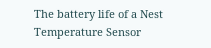The battery life of a Nest Temperature Sensor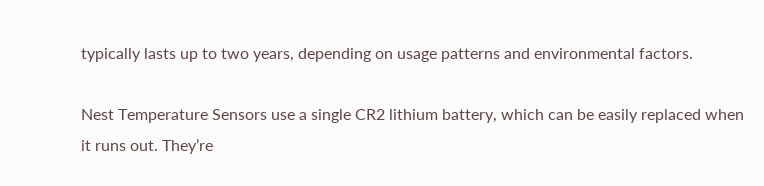typically lasts up to two years, depending on usage patterns and environmental factors.

Nest Temperature Sensors use a single CR2 lithium battery, which can be easily replaced when it runs out. They’re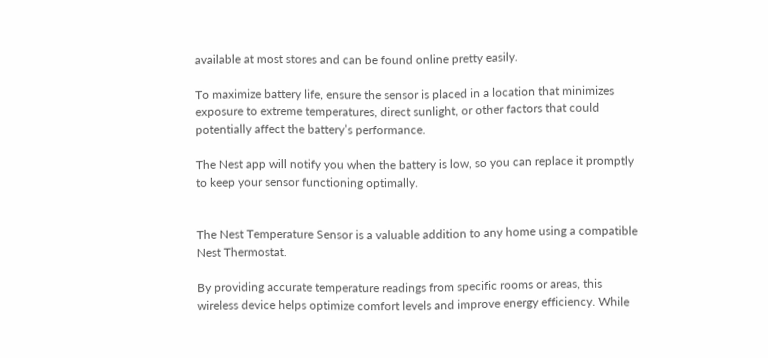available at most stores and can be found online pretty easily.

To maximize battery life, ensure the sensor is placed in a location that minimizes exposure to extreme temperatures, direct sunlight, or other factors that could potentially affect the battery’s performance.

The Nest app will notify you when the battery is low, so you can replace it promptly to keep your sensor functioning optimally.


The Nest Temperature Sensor is a valuable addition to any home using a compatible Nest Thermostat.

By providing accurate temperature readings from specific rooms or areas, this wireless device helps optimize comfort levels and improve energy efficiency. While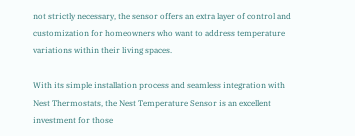not strictly necessary, the sensor offers an extra layer of control and customization for homeowners who want to address temperature variations within their living spaces.

With its simple installation process and seamless integration with Nest Thermostats, the Nest Temperature Sensor is an excellent investment for those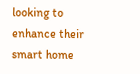looking to enhance their smart home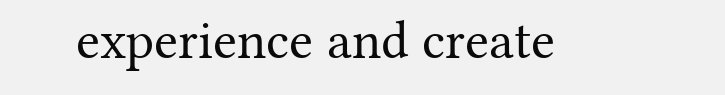experience and create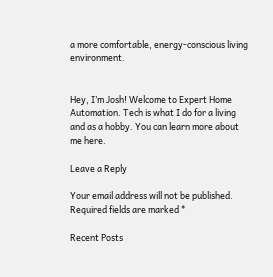a more comfortable, energy-conscious living environment.


Hey, I’m Josh! Welcome to Expert Home Automation. Tech is what I do for a living and as a hobby. You can learn more about me here.

Leave a Reply

Your email address will not be published. Required fields are marked *

Recent Posts